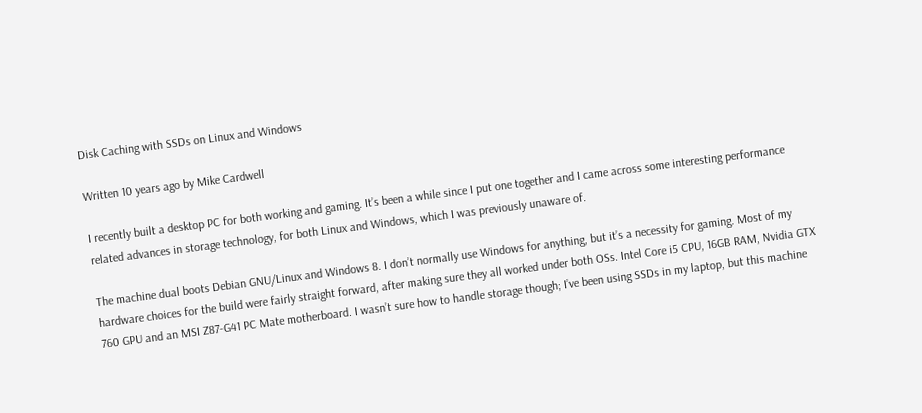Disk Caching with SSDs on Linux and Windows

Written 10 years ago by Mike Cardwell

I recently built a desktop PC for both working and gaming. It’s been a while since I put one together and I came across some interesting performance related advances in storage technology, for both Linux and Windows, which I was previously unaware of.

The machine dual boots Debian GNU/Linux and Windows 8. I don’t normally use Windows for anything, but it’s a necessity for gaming. Most of my hardware choices for the build were fairly straight forward, after making sure they all worked under both OSs. Intel Core i5 CPU, 16GB RAM, Nvidia GTX 760 GPU and an MSI Z87-G41 PC Mate motherboard. I wasn’t sure how to handle storage though; I’ve been using SSDs in my laptop, but this machine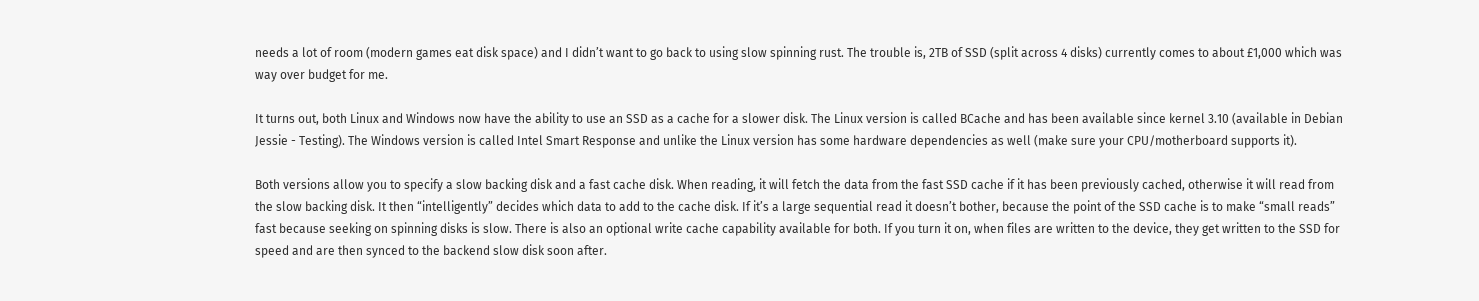needs a lot of room (modern games eat disk space) and I didn’t want to go back to using slow spinning rust. The trouble is, 2TB of SSD (split across 4 disks) currently comes to about £1,000 which was way over budget for me.

It turns out, both Linux and Windows now have the ability to use an SSD as a cache for a slower disk. The Linux version is called BCache and has been available since kernel 3.10 (available in Debian Jessie - Testing). The Windows version is called Intel Smart Response and unlike the Linux version has some hardware dependencies as well (make sure your CPU/motherboard supports it).

Both versions allow you to specify a slow backing disk and a fast cache disk. When reading, it will fetch the data from the fast SSD cache if it has been previously cached, otherwise it will read from the slow backing disk. It then “intelligently” decides which data to add to the cache disk. If it’s a large sequential read it doesn’t bother, because the point of the SSD cache is to make “small reads” fast because seeking on spinning disks is slow. There is also an optional write cache capability available for both. If you turn it on, when files are written to the device, they get written to the SSD for speed and are then synced to the backend slow disk soon after.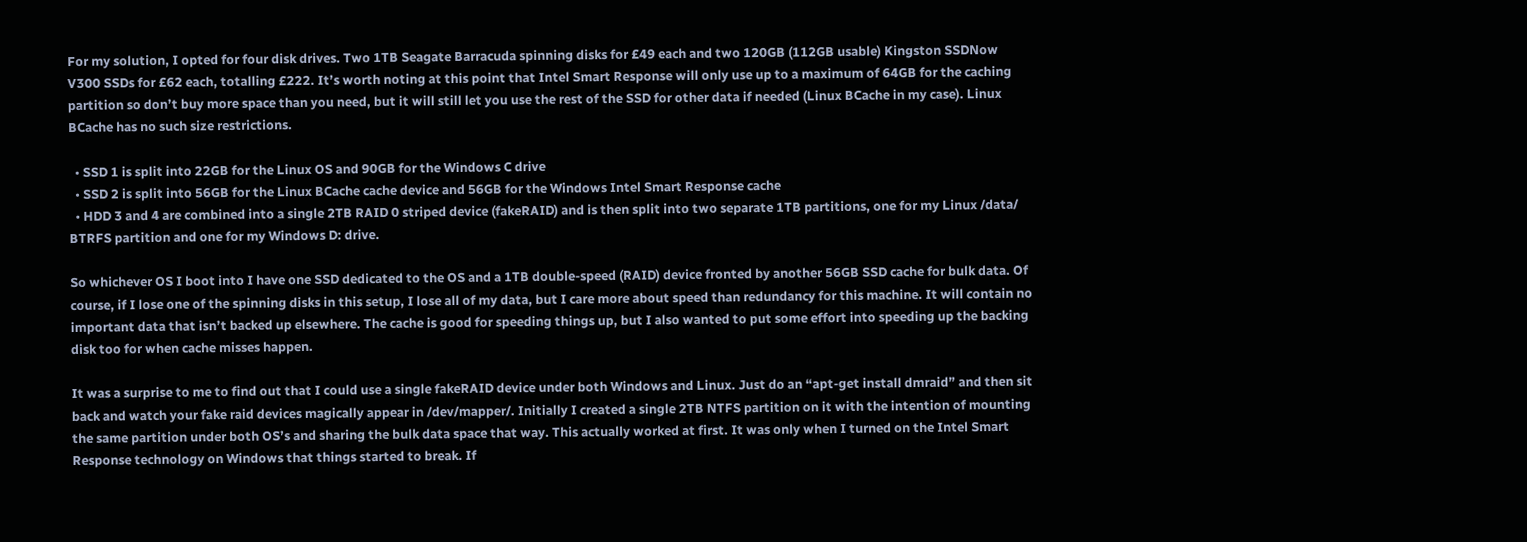For my solution, I opted for four disk drives. Two 1TB Seagate Barracuda spinning disks for £49 each and two 120GB (112GB usable) Kingston SSDNow V300 SSDs for £62 each, totalling £222. It’s worth noting at this point that Intel Smart Response will only use up to a maximum of 64GB for the caching partition so don’t buy more space than you need, but it will still let you use the rest of the SSD for other data if needed (Linux BCache in my case). Linux BCache has no such size restrictions.

  • SSD 1 is split into 22GB for the Linux OS and 90GB for the Windows C drive
  • SSD 2 is split into 56GB for the Linux BCache cache device and 56GB for the Windows Intel Smart Response cache
  • HDD 3 and 4 are combined into a single 2TB RAID 0 striped device (fakeRAID) and is then split into two separate 1TB partitions, one for my Linux /data/ BTRFS partition and one for my Windows D: drive.

So whichever OS I boot into I have one SSD dedicated to the OS and a 1TB double-speed (RAID) device fronted by another 56GB SSD cache for bulk data. Of course, if I lose one of the spinning disks in this setup, I lose all of my data, but I care more about speed than redundancy for this machine. It will contain no important data that isn’t backed up elsewhere. The cache is good for speeding things up, but I also wanted to put some effort into speeding up the backing disk too for when cache misses happen.

It was a surprise to me to find out that I could use a single fakeRAID device under both Windows and Linux. Just do an “apt-get install dmraid” and then sit back and watch your fake raid devices magically appear in /dev/mapper/. Initially I created a single 2TB NTFS partition on it with the intention of mounting the same partition under both OS’s and sharing the bulk data space that way. This actually worked at first. It was only when I turned on the Intel Smart Response technology on Windows that things started to break. If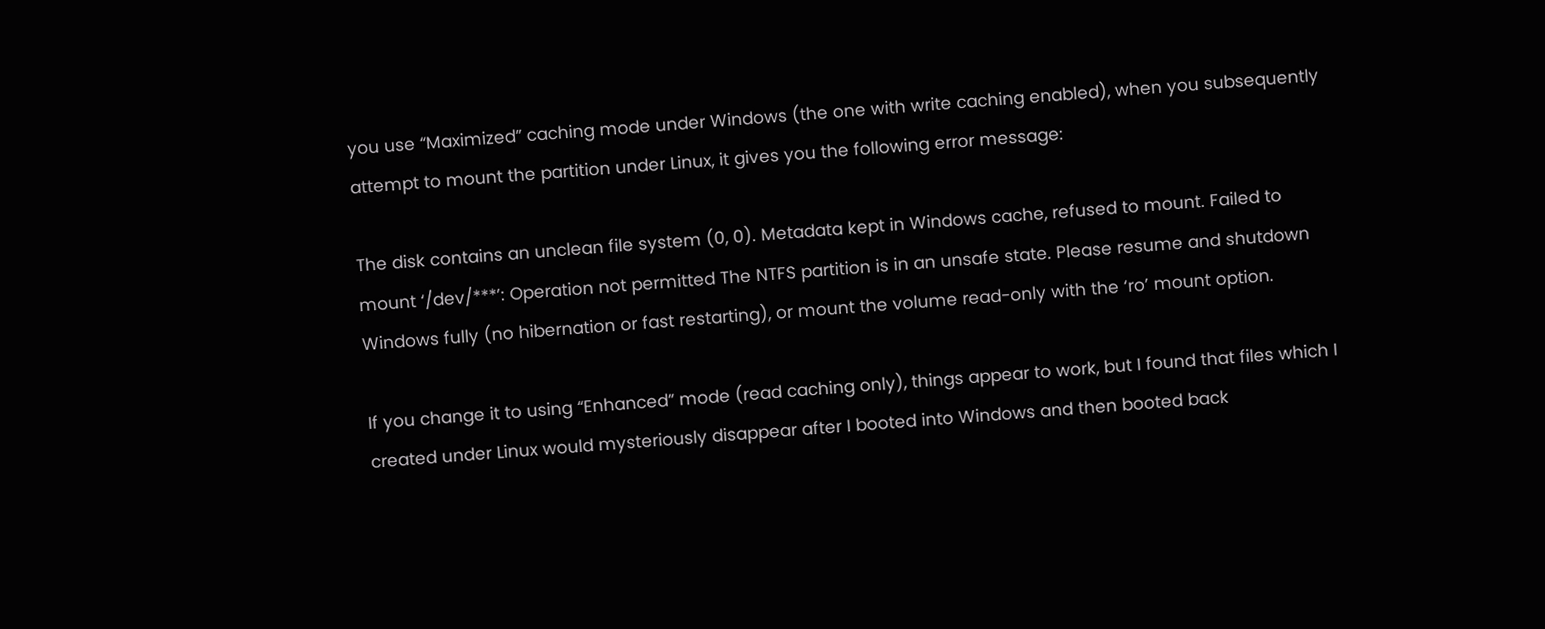you use “Maximized” caching mode under Windows (the one with write caching enabled), when you subsequently attempt to mount the partition under Linux, it gives you the following error message:

The disk contains an unclean file system (0, 0). Metadata kept in Windows cache, refused to mount. Failed to mount ‘/dev/***’: Operation not permitted The NTFS partition is in an unsafe state. Please resume and shutdown Windows fully (no hibernation or fast restarting), or mount the volume read-only with the ‘ro’ mount option.

If you change it to using “Enhanced” mode (read caching only), things appear to work, but I found that files which I created under Linux would mysteriously disappear after I booted into Windows and then booted back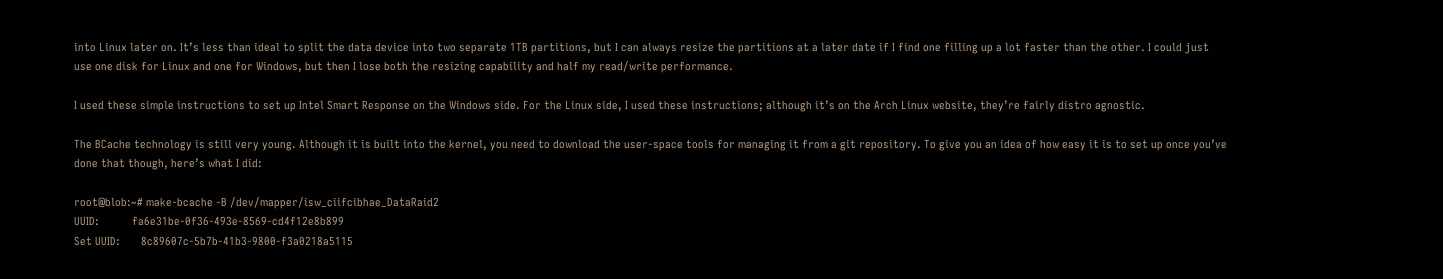into Linux later on. It’s less than ideal to split the data device into two separate 1TB partitions, but I can always resize the partitions at a later date if I find one filling up a lot faster than the other. I could just use one disk for Linux and one for Windows, but then I lose both the resizing capability and half my read/write performance.

I used these simple instructions to set up Intel Smart Response on the Windows side. For the Linux side, I used these instructions; although it’s on the Arch Linux website, they’re fairly distro agnostic.

The BCache technology is still very young. Although it is built into the kernel, you need to download the user-space tools for managing it from a git repository. To give you an idea of how easy it is to set up once you’ve done that though, here’s what I did:

root@blob:~# make-bcache -B /dev/mapper/isw_ciifcibhae_DataRaid2
UUID:           fa6e31be-0f36-493e-8569-cd4f12e8b899
Set UUID:       8c89607c-5b7b-41b3-9800-f3a0218a5115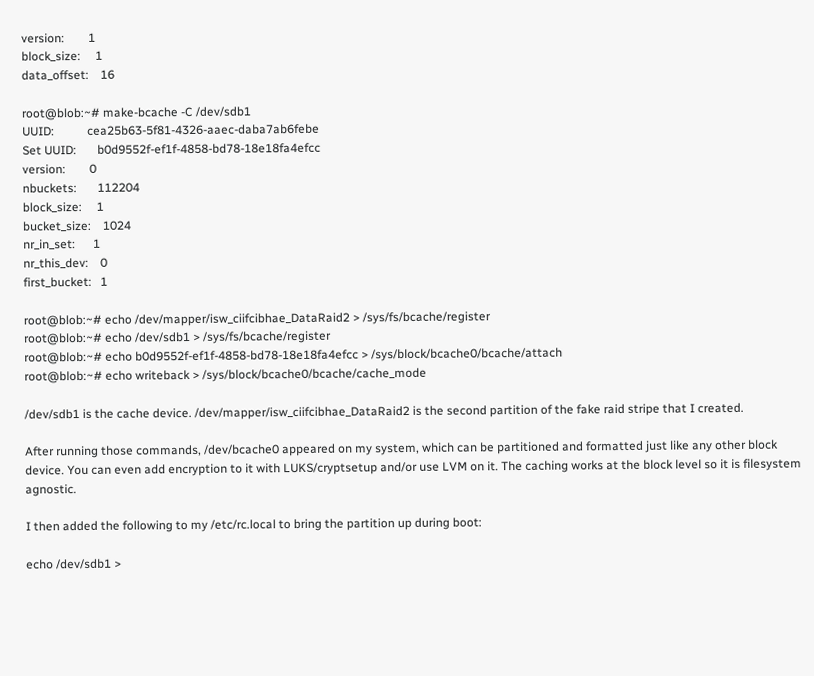version:        1
block_size:     1
data_offset:    16

root@blob:~# make-bcache -C /dev/sdb1
UUID:           cea25b63-5f81-4326-aaec-daba7ab6febe
Set UUID:       b0d9552f-ef1f-4858-bd78-18e18fa4efcc
version:        0
nbuckets:       112204
block_size:     1
bucket_size:    1024
nr_in_set:      1
nr_this_dev:    0
first_bucket:   1

root@blob:~# echo /dev/mapper/isw_ciifcibhae_DataRaid2 > /sys/fs/bcache/register
root@blob:~# echo /dev/sdb1 > /sys/fs/bcache/register
root@blob:~# echo b0d9552f-ef1f-4858-bd78-18e18fa4efcc > /sys/block/bcache0/bcache/attach
root@blob:~# echo writeback > /sys/block/bcache0/bcache/cache_mode

/dev/sdb1 is the cache device. /dev/mapper/isw_ciifcibhae_DataRaid2 is the second partition of the fake raid stripe that I created.

After running those commands, /dev/bcache0 appeared on my system, which can be partitioned and formatted just like any other block device. You can even add encryption to it with LUKS/cryptsetup and/or use LVM on it. The caching works at the block level so it is filesystem agnostic.

I then added the following to my /etc/rc.local to bring the partition up during boot:

echo /dev/sdb1 >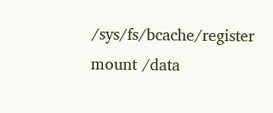/sys/fs/bcache/register
mount /data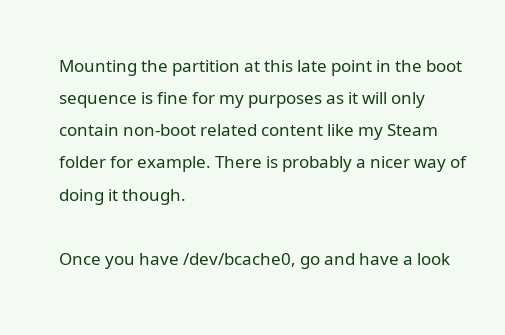Mounting the partition at this late point in the boot sequence is fine for my purposes as it will only contain non-boot related content like my Steam folder for example. There is probably a nicer way of doing it though.

Once you have /dev/bcache0, go and have a look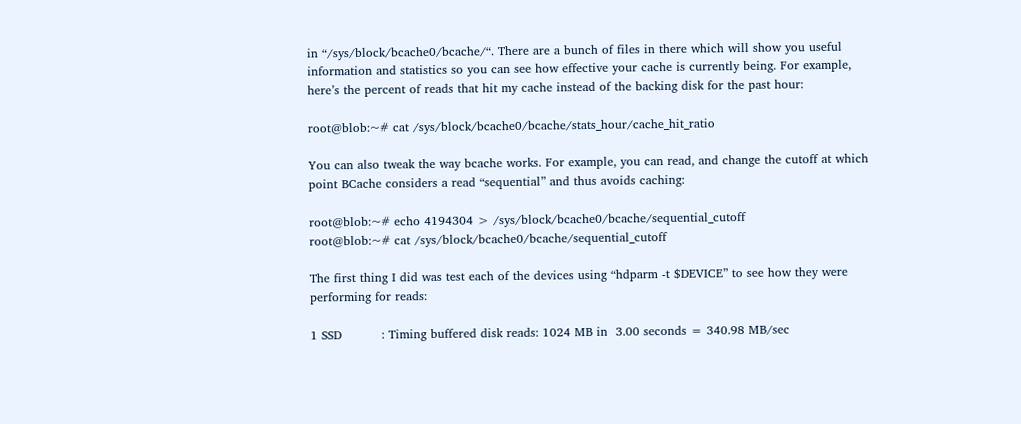in “/sys/block/bcache0/bcache/“. There are a bunch of files in there which will show you useful information and statistics so you can see how effective your cache is currently being. For example, here’s the percent of reads that hit my cache instead of the backing disk for the past hour:

root@blob:~# cat /sys/block/bcache0/bcache/stats_hour/cache_hit_ratio

You can also tweak the way bcache works. For example, you can read, and change the cutoff at which point BCache considers a read “sequential” and thus avoids caching:

root@blob:~# echo 4194304 > /sys/block/bcache0/bcache/sequential_cutoff
root@blob:~# cat /sys/block/bcache0/bcache/sequential_cutoff

The first thing I did was test each of the devices using “hdparm -t $DEVICE” to see how they were performing for reads:

1 SSD          : Timing buffered disk reads: 1024 MB in  3.00 seconds = 340.98 MB/sec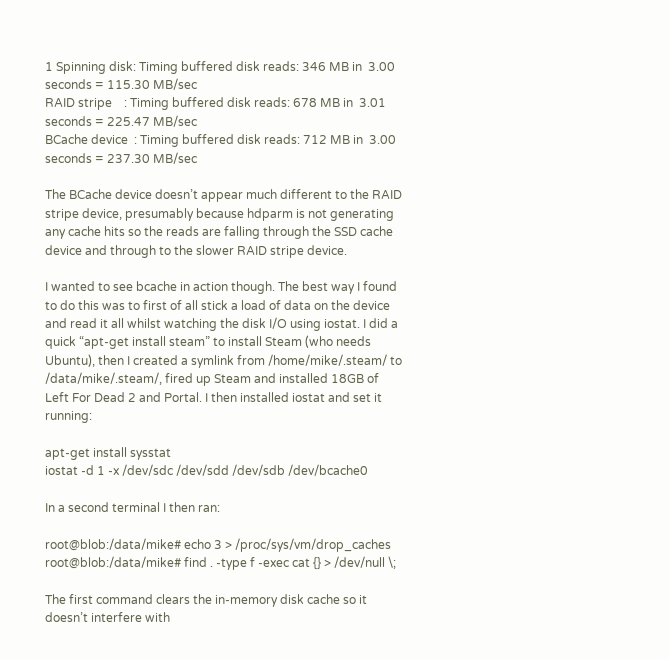1 Spinning disk: Timing buffered disk reads: 346 MB in  3.00 seconds = 115.30 MB/sec
RAID stripe    : Timing buffered disk reads: 678 MB in  3.01 seconds = 225.47 MB/sec
BCache device  : Timing buffered disk reads: 712 MB in  3.00 seconds = 237.30 MB/sec

The BCache device doesn’t appear much different to the RAID stripe device, presumably because hdparm is not generating any cache hits so the reads are falling through the SSD cache device and through to the slower RAID stripe device.

I wanted to see bcache in action though. The best way I found to do this was to first of all stick a load of data on the device and read it all whilst watching the disk I/O using iostat. I did a quick “apt-get install steam” to install Steam (who needs Ubuntu), then I created a symlink from /home/mike/.steam/ to /data/mike/.steam/, fired up Steam and installed 18GB of Left For Dead 2 and Portal. I then installed iostat and set it running:

apt-get install sysstat
iostat -d 1 -x /dev/sdc /dev/sdd /dev/sdb /dev/bcache0

In a second terminal I then ran:

root@blob:/data/mike# echo 3 > /proc/sys/vm/drop_caches
root@blob:/data/mike# find . -type f -exec cat {} > /dev/null \;

The first command clears the in-memory disk cache so it doesn’t interfere with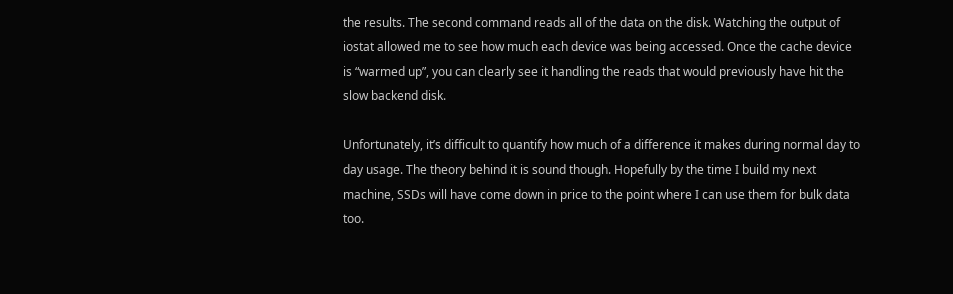the results. The second command reads all of the data on the disk. Watching the output of iostat allowed me to see how much each device was being accessed. Once the cache device is “warmed up”, you can clearly see it handling the reads that would previously have hit the slow backend disk.

Unfortunately, it’s difficult to quantify how much of a difference it makes during normal day to day usage. The theory behind it is sound though. Hopefully by the time I build my next machine, SSDs will have come down in price to the point where I can use them for bulk data too.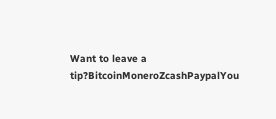Want to leave a tip?BitcoinMoneroZcashPaypalYou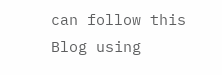can follow this Blog using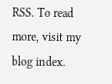RSS. To read more, visit my blog index.